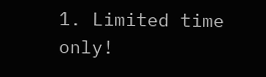1. Limited time only!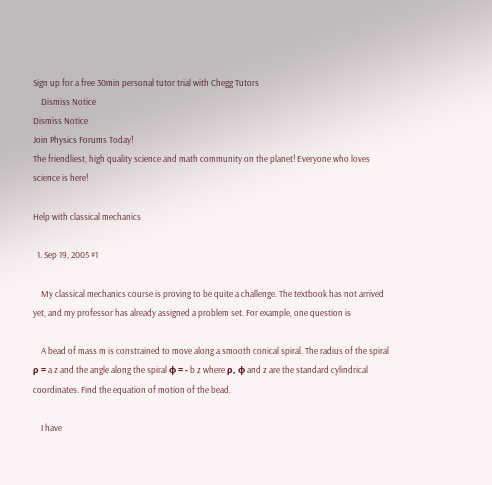Sign up for a free 30min personal tutor trial with Chegg Tutors
    Dismiss Notice
Dismiss Notice
Join Physics Forums Today!
The friendliest, high quality science and math community on the planet! Everyone who loves science is here!

Help with classical mechanics

  1. Sep 19, 2005 #1

    My classical mechanics course is proving to be quite a challenge. The textbook has not arrived yet, and my professor has already assigned a problem set. For example, one question is

    A bead of mass m is constrained to move along a smooth conical spiral. The radius of the spiral ρ = a z and the angle along the spiral φ = - b z where ρ, φ and z are the standard cylindrical coordinates. Find the equation of motion of the bead.

    I have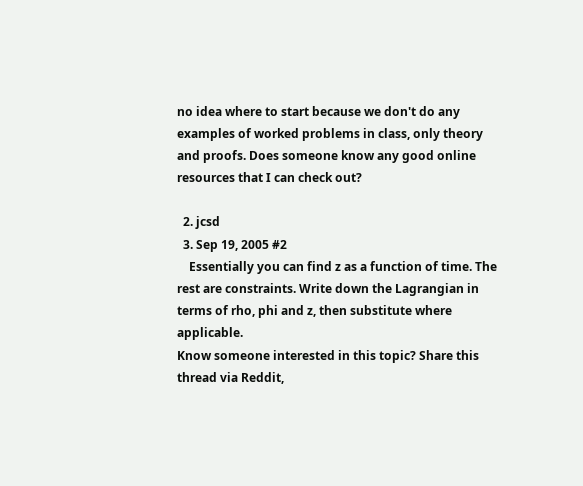no idea where to start because we don't do any examples of worked problems in class, only theory and proofs. Does someone know any good online resources that I can check out?

  2. jcsd
  3. Sep 19, 2005 #2
    Essentially you can find z as a function of time. The rest are constraints. Write down the Lagrangian in terms of rho, phi and z, then substitute where applicable.
Know someone interested in this topic? Share this thread via Reddit,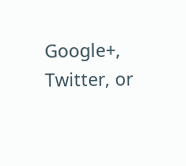Google+, Twitter, or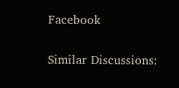Facebook

Similar Discussions: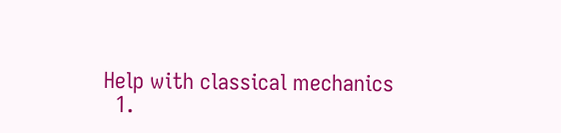Help with classical mechanics
  1.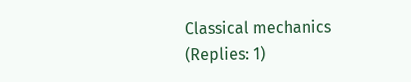Classical mechanics (Replies: 1)